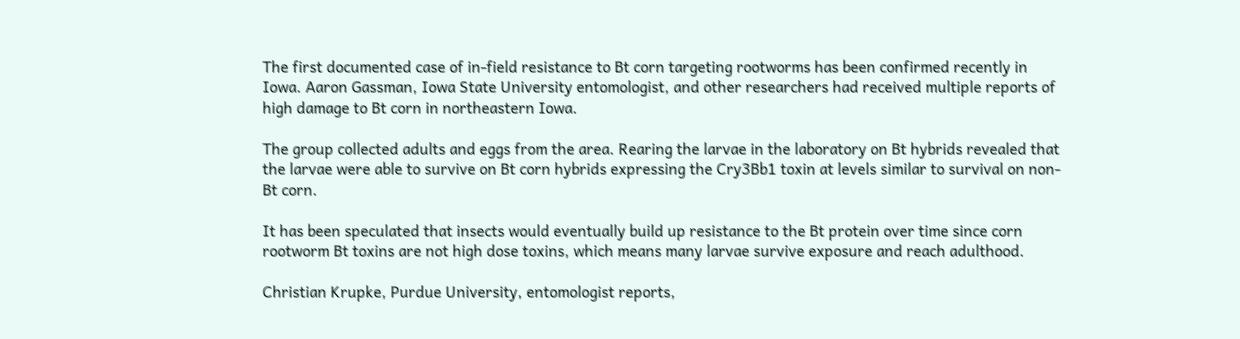The first documented case of in-field resistance to Bt corn targeting rootworms has been confirmed recently in Iowa. Aaron Gassman, Iowa State University entomologist, and other researchers had received multiple reports of high damage to Bt corn in northeastern Iowa.

The group collected adults and eggs from the area. Rearing the larvae in the laboratory on Bt hybrids revealed that the larvae were able to survive on Bt corn hybrids expressing the Cry3Bb1 toxin at levels similar to survival on non-Bt corn.

It has been speculated that insects would eventually build up resistance to the Bt protein over time since corn rootworm Bt toxins are not high dose toxins, which means many larvae survive exposure and reach adulthood.

Christian Krupke, Purdue University, entomologist reports,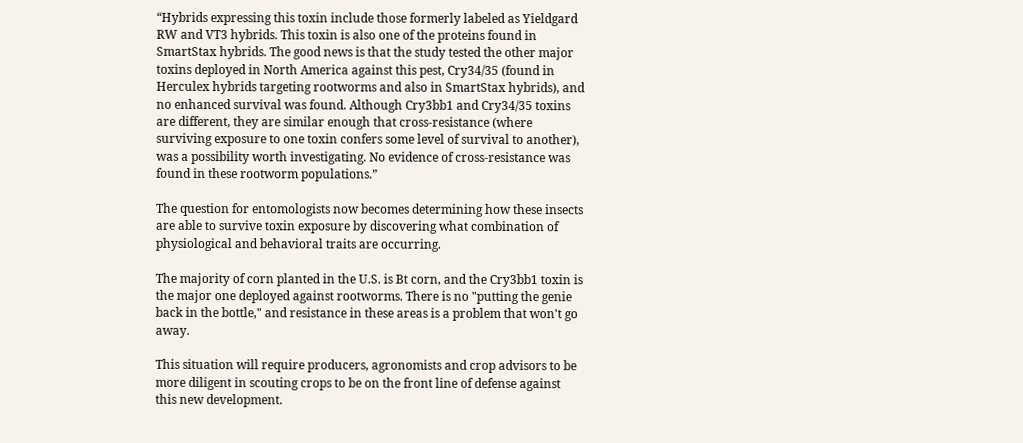“Hybrids expressing this toxin include those formerly labeled as Yieldgard RW and VT3 hybrids. This toxin is also one of the proteins found in SmartStax hybrids. The good news is that the study tested the other major toxins deployed in North America against this pest, Cry34/35 (found in Herculex hybrids targeting rootworms and also in SmartStax hybrids), and no enhanced survival was found. Although Cry3bb1 and Cry34/35 toxins are different, they are similar enough that cross-resistance (where surviving exposure to one toxin confers some level of survival to another), was a possibility worth investigating. No evidence of cross-resistance was found in these rootworm populations.”

The question for entomologists now becomes determining how these insects are able to survive toxin exposure by discovering what combination of physiological and behavioral traits are occurring.

The majority of corn planted in the U.S. is Bt corn, and the Cry3bb1 toxin is the major one deployed against rootworms. There is no "putting the genie back in the bottle," and resistance in these areas is a problem that won't go away.

This situation will require producers, agronomists and crop advisors to be more diligent in scouting crops to be on the front line of defense against this new development.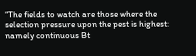“The fields to watch are those where the selection pressure upon the pest is highest: namely continuous Bt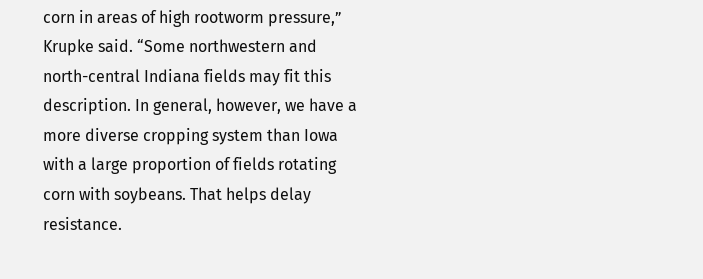corn in areas of high rootworm pressure,” Krupke said. “Some northwestern and north-central Indiana fields may fit this description. In general, however, we have a more diverse cropping system than Iowa with a large proportion of fields rotating corn with soybeans. That helps delay resistance.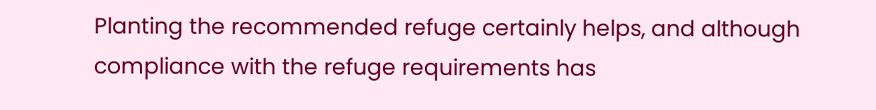Planting the recommended refuge certainly helps, and although compliance with the refuge requirements has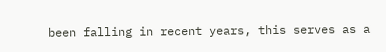been falling in recent years, this serves as a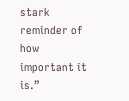stark reminder of how important it is.”